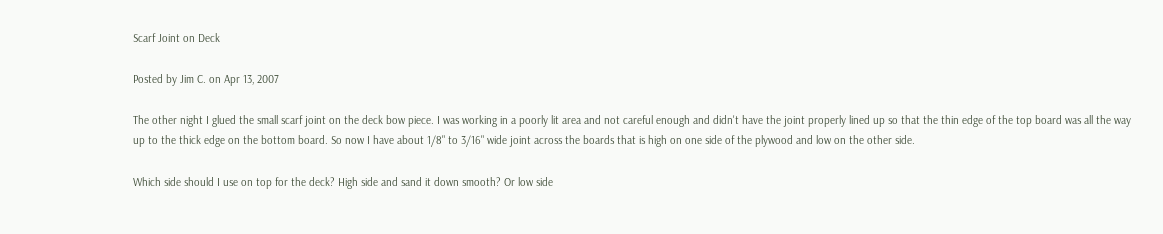Scarf Joint on Deck

Posted by Jim C. on Apr 13, 2007

The other night I glued the small scarf joint on the deck bow piece. I was working in a poorly lit area and not careful enough and didn't have the joint properly lined up so that the thin edge of the top board was all the way up to the thick edge on the bottom board. So now I have about 1/8" to 3/16" wide joint across the boards that is high on one side of the plywood and low on the other side.

Which side should I use on top for the deck? High side and sand it down smooth? Or low side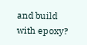and build with epoxy?